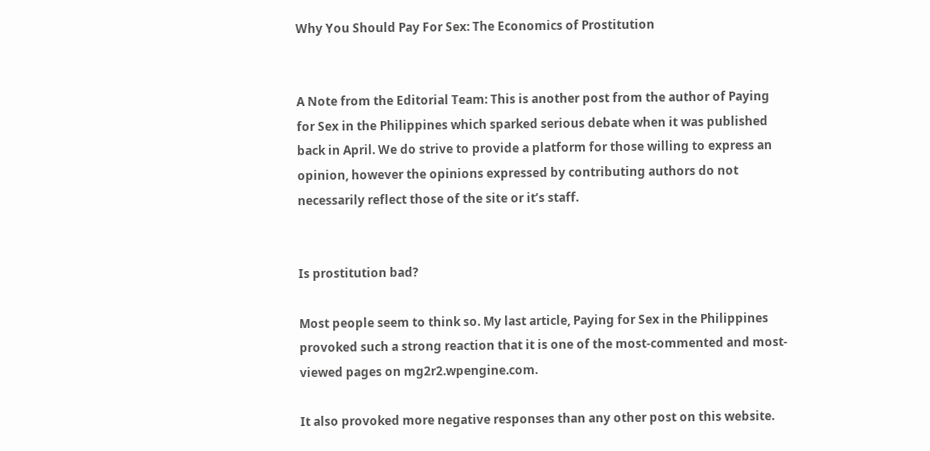Why You Should Pay For Sex: The Economics of Prostitution


A Note from the Editorial Team: This is another post from the author of Paying for Sex in the Philippines which sparked serious debate when it was published back in April. We do strive to provide a platform for those willing to express an opinion, however the opinions expressed by contributing authors do not necessarily reflect those of the site or it’s staff.


Is prostitution bad?

Most people seem to think so. My last article, Paying for Sex in the Philippines provoked such a strong reaction that it is one of the most-commented and most-viewed pages on mg2r2.wpengine.com.

It also provoked more negative responses than any other post on this website.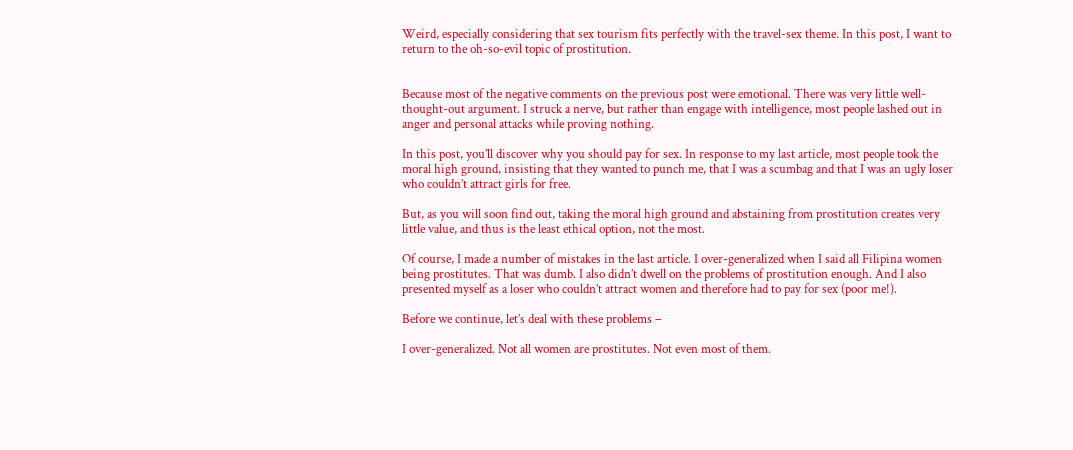Weird, especially considering that sex tourism fits perfectly with the travel-sex theme. In this post, I want to return to the oh-so-evil topic of prostitution.


Because most of the negative comments on the previous post were emotional. There was very little well-thought-out argument. I struck a nerve, but rather than engage with intelligence, most people lashed out in anger and personal attacks while proving nothing.

In this post, you’ll discover why you should pay for sex. In response to my last article, most people took the moral high ground, insisting that they wanted to punch me, that I was a scumbag and that I was an ugly loser who couldn’t attract girls for free.

But, as you will soon find out, taking the moral high ground and abstaining from prostitution creates very little value, and thus is the least ethical option, not the most.

Of course, I made a number of mistakes in the last article. I over-generalized when I said all Filipina women being prostitutes. That was dumb. I also didn’t dwell on the problems of prostitution enough. And I also presented myself as a loser who couldn’t attract women and therefore had to pay for sex (poor me!).

Before we continue, let’s deal with these problems –

I over-generalized. Not all women are prostitutes. Not even most of them.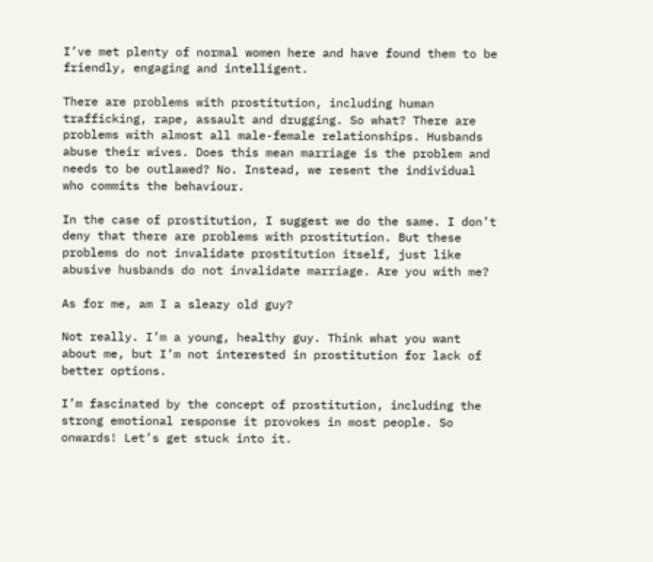I’ve met plenty of normal women here and have found them to be friendly, engaging and intelligent.

There are problems with prostitution, including human trafficking, rape, assault and drugging. So what? There are problems with almost all male-female relationships. Husbands abuse their wives. Does this mean marriage is the problem and needs to be outlawed? No. Instead, we resent the individual who commits the behaviour.

In the case of prostitution, I suggest we do the same. I don’t deny that there are problems with prostitution. But these problems do not invalidate prostitution itself, just like abusive husbands do not invalidate marriage. Are you with me?

As for me, am I a sleazy old guy?

Not really. I’m a young, healthy guy. Think what you want about me, but I’m not interested in prostitution for lack of better options.

I’m fascinated by the concept of prostitution, including the strong emotional response it provokes in most people. So onwards! Let’s get stuck into it.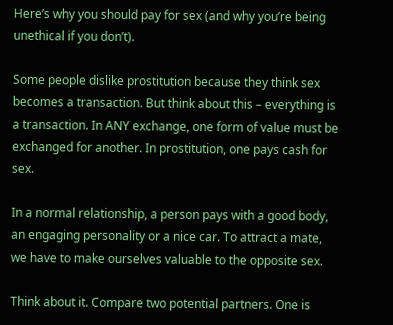Here’s why you should pay for sex (and why you’re being unethical if you don’t).

Some people dislike prostitution because they think sex becomes a transaction. But think about this – everything is a transaction. In ANY exchange, one form of value must be exchanged for another. In prostitution, one pays cash for sex.

In a normal relationship, a person pays with a good body, an engaging personality or a nice car. To attract a mate, we have to make ourselves valuable to the opposite sex.

Think about it. Compare two potential partners. One is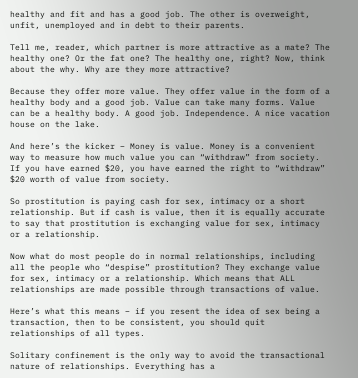healthy and fit and has a good job. The other is overweight, unfit, unemployed and in debt to their parents.

Tell me, reader, which partner is more attractive as a mate? The healthy one? Or the fat one? The healthy one, right? Now, think about the why. Why are they more attractive?

Because they offer more value. They offer value in the form of a healthy body and a good job. Value can take many forms. Value can be a healthy body. A good job. Independence. A nice vacation house on the lake.

And here’s the kicker – Money is value. Money is a convenient way to measure how much value you can “withdraw” from society. If you have earned $20, you have earned the right to “withdraw” $20 worth of value from society.

So prostitution is paying cash for sex, intimacy or a short relationship. But if cash is value, then it is equally accurate to say that prostitution is exchanging value for sex, intimacy or a relationship.

Now what do most people do in normal relationships, including all the people who “despise” prostitution? They exchange value for sex, intimacy or a relationship. Which means that ALL relationships are made possible through transactions of value.

Here’s what this means – if you resent the idea of sex being a transaction, then to be consistent, you should quit relationships of all types.

Solitary confinement is the only way to avoid the transactional nature of relationships. Everything has a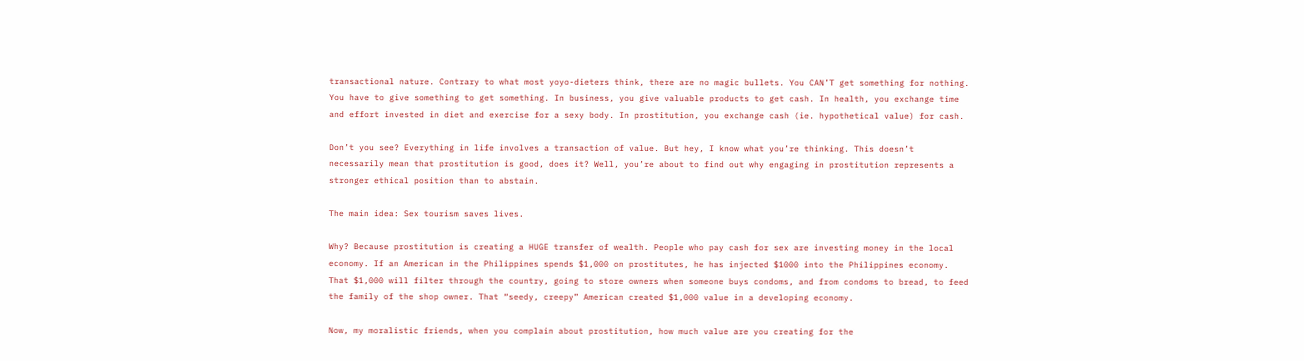transactional nature. Contrary to what most yoyo-dieters think, there are no magic bullets. You CAN’T get something for nothing. You have to give something to get something. In business, you give valuable products to get cash. In health, you exchange time and effort invested in diet and exercise for a sexy body. In prostitution, you exchange cash (ie. hypothetical value) for cash.

Don’t you see? Everything in life involves a transaction of value. But hey, I know what you’re thinking. This doesn’t necessarily mean that prostitution is good, does it? Well, you’re about to find out why engaging in prostitution represents a stronger ethical position than to abstain.

The main idea: Sex tourism saves lives.

Why? Because prostitution is creating a HUGE transfer of wealth. People who pay cash for sex are investing money in the local economy. If an American in the Philippines spends $1,000 on prostitutes, he has injected $1000 into the Philippines economy. That $1,000 will filter through the country, going to store owners when someone buys condoms, and from condoms to bread, to feed the family of the shop owner. That “seedy, creepy” American created $1,000 value in a developing economy.

Now, my moralistic friends, when you complain about prostitution, how much value are you creating for the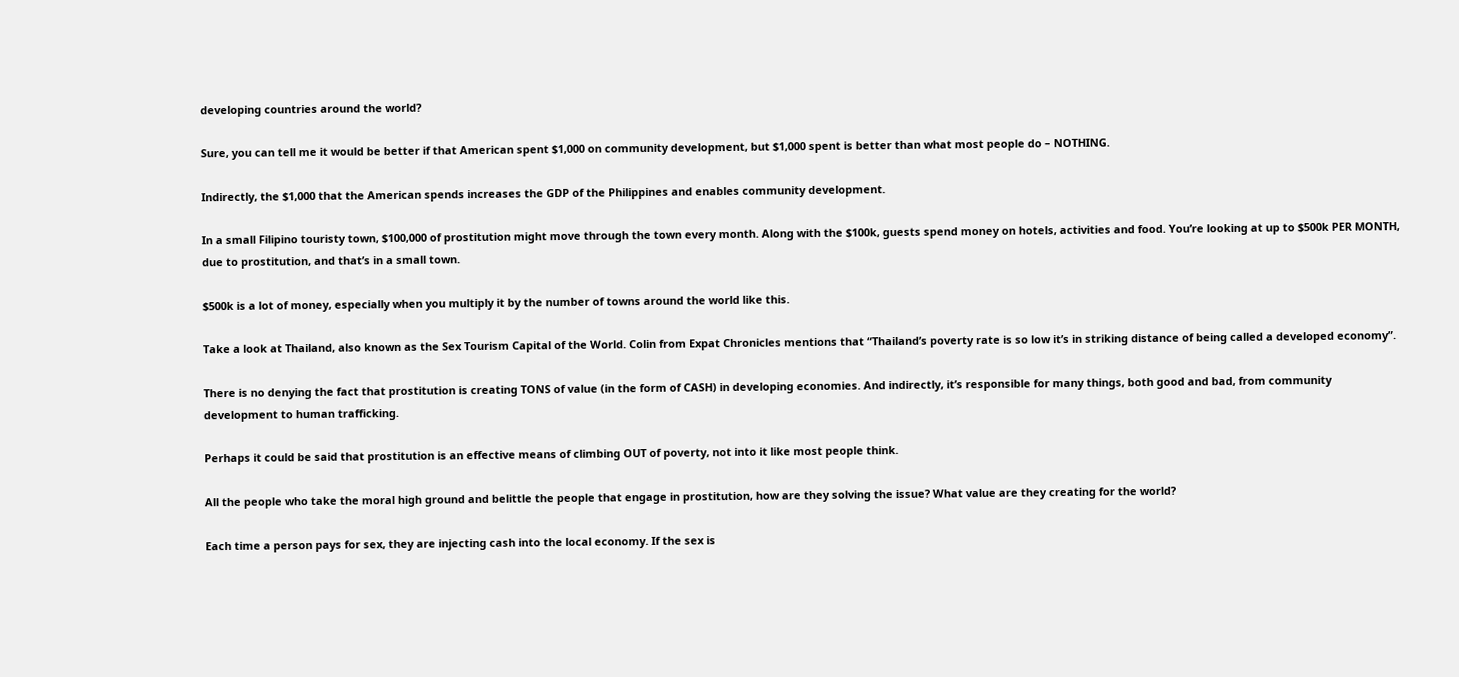developing countries around the world?

Sure, you can tell me it would be better if that American spent $1,000 on community development, but $1,000 spent is better than what most people do – NOTHING.

Indirectly, the $1,000 that the American spends increases the GDP of the Philippines and enables community development.

In a small Filipino touristy town, $100,000 of prostitution might move through the town every month. Along with the $100k, guests spend money on hotels, activities and food. You’re looking at up to $500k PER MONTH, due to prostitution, and that’s in a small town.

$500k is a lot of money, especially when you multiply it by the number of towns around the world like this.

Take a look at Thailand, also known as the Sex Tourism Capital of the World. Colin from Expat Chronicles mentions that “Thailand’s poverty rate is so low it’s in striking distance of being called a developed economy”.

There is no denying the fact that prostitution is creating TONS of value (in the form of CASH) in developing economies. And indirectly, it’s responsible for many things, both good and bad, from community development to human trafficking.

Perhaps it could be said that prostitution is an effective means of climbing OUT of poverty, not into it like most people think.

All the people who take the moral high ground and belittle the people that engage in prostitution, how are they solving the issue? What value are they creating for the world?

Each time a person pays for sex, they are injecting cash into the local economy. If the sex is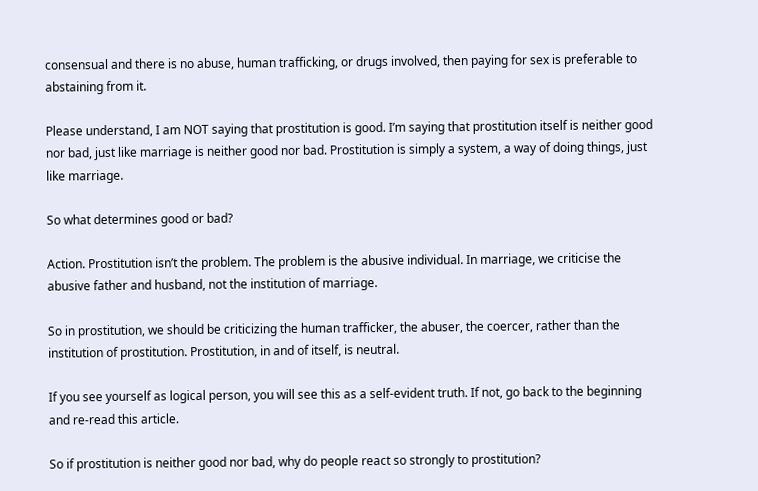consensual and there is no abuse, human trafficking, or drugs involved, then paying for sex is preferable to abstaining from it.

Please understand, I am NOT saying that prostitution is good. I’m saying that prostitution itself is neither good nor bad, just like marriage is neither good nor bad. Prostitution is simply a system, a way of doing things, just like marriage.

So what determines good or bad?

Action. Prostitution isn’t the problem. The problem is the abusive individual. In marriage, we criticise the abusive father and husband, not the institution of marriage.

So in prostitution, we should be criticizing the human trafficker, the abuser, the coercer, rather than the institution of prostitution. Prostitution, in and of itself, is neutral.

If you see yourself as logical person, you will see this as a self-evident truth. If not, go back to the beginning and re-read this article.

So if prostitution is neither good nor bad, why do people react so strongly to prostitution?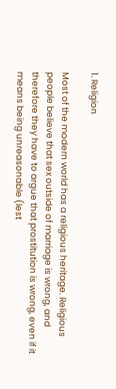1. Religion

Most of the modern world has a religious heritage. Religious people believe that sex outside of marriage is wrong, and therefore they have to argue that prostitution is wrong, even if it means being unreasonable (lest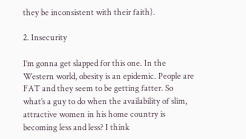they be inconsistent with their faith).

2. Insecurity

I’m gonna get slapped for this one. In the Western world, obesity is an epidemic. People are FAT and they seem to be getting fatter. So what’s a guy to do when the availability of slim, attractive women in his home country is becoming less and less? I think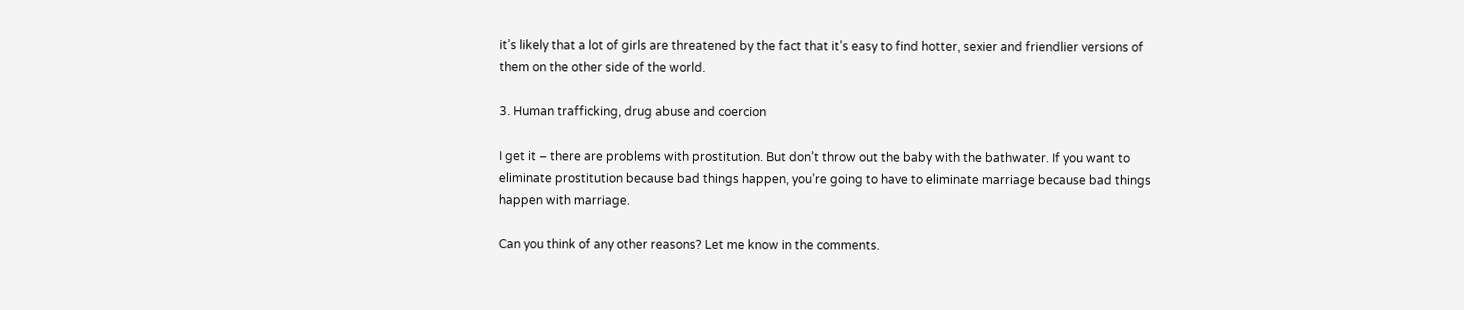it’s likely that a lot of girls are threatened by the fact that it’s easy to find hotter, sexier and friendlier versions of them on the other side of the world.

3. Human trafficking, drug abuse and coercion

I get it – there are problems with prostitution. But don’t throw out the baby with the bathwater. If you want to eliminate prostitution because bad things happen, you’re going to have to eliminate marriage because bad things happen with marriage.

Can you think of any other reasons? Let me know in the comments.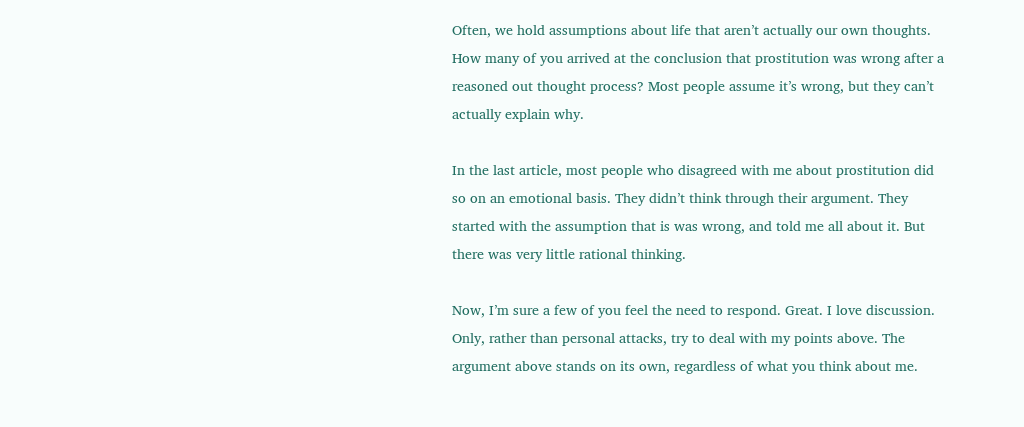Often, we hold assumptions about life that aren’t actually our own thoughts. How many of you arrived at the conclusion that prostitution was wrong after a reasoned out thought process? Most people assume it’s wrong, but they can’t actually explain why.

In the last article, most people who disagreed with me about prostitution did so on an emotional basis. They didn’t think through their argument. They started with the assumption that is was wrong, and told me all about it. But there was very little rational thinking.

Now, I’m sure a few of you feel the need to respond. Great. I love discussion. Only, rather than personal attacks, try to deal with my points above. The argument above stands on its own, regardless of what you think about me.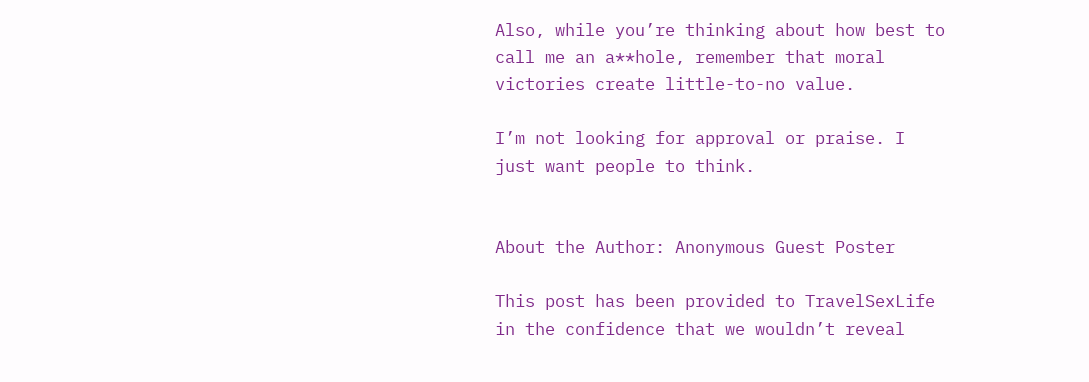Also, while you’re thinking about how best to call me an a**hole, remember that moral victories create little-to-no value.

I’m not looking for approval or praise. I just want people to think.


About the Author: Anonymous Guest Poster

This post has been provided to TravelSexLife in the confidence that we wouldn’t reveal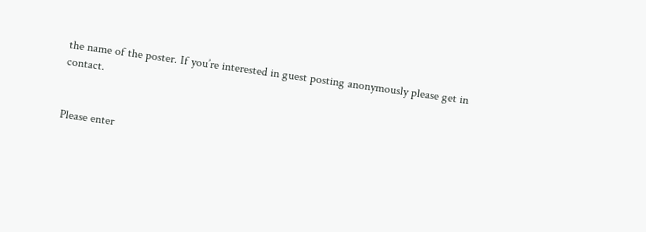the name of the poster. If you’re interested in guest posting anonymously please get in contact.


Please enter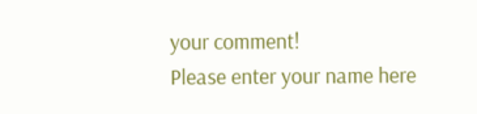your comment!
Please enter your name here